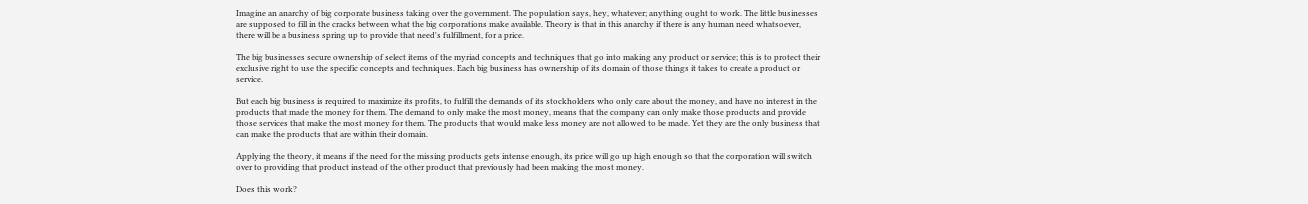Imagine an anarchy of big corporate business taking over the government. The population says, hey, whatever; anything ought to work. The little businesses are supposed to fill in the cracks between what the big corporations make available. Theory is that in this anarchy if there is any human need whatsoever, there will be a business spring up to provide that need's fulfillment, for a price.

The big businesses secure ownership of select items of the myriad concepts and techniques that go into making any product or service; this is to protect their exclusive right to use the specific concepts and techniques. Each big business has ownership of its domain of those things it takes to create a product or service.

But each big business is required to maximize its profits, to fulfill the demands of its stockholders who only care about the money, and have no interest in the products that made the money for them. The demand to only make the most money, means that the company can only make those products and provide those services that make the most money for them. The products that would make less money are not allowed to be made. Yet they are the only business that can make the products that are within their domain.

Applying the theory, it means if the need for the missing products gets intense enough, its price will go up high enough so that the corporation will switch over to providing that product instead of the other product that previously had been making the most money.

Does this work?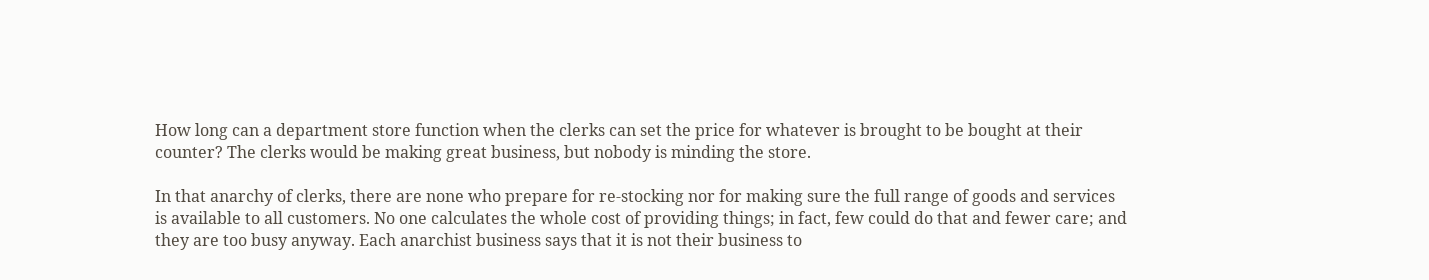How long can a department store function when the clerks can set the price for whatever is brought to be bought at their counter? The clerks would be making great business, but nobody is minding the store.

In that anarchy of clerks, there are none who prepare for re-stocking nor for making sure the full range of goods and services is available to all customers. No one calculates the whole cost of providing things; in fact, few could do that and fewer care; and they are too busy anyway. Each anarchist business says that it is not their business to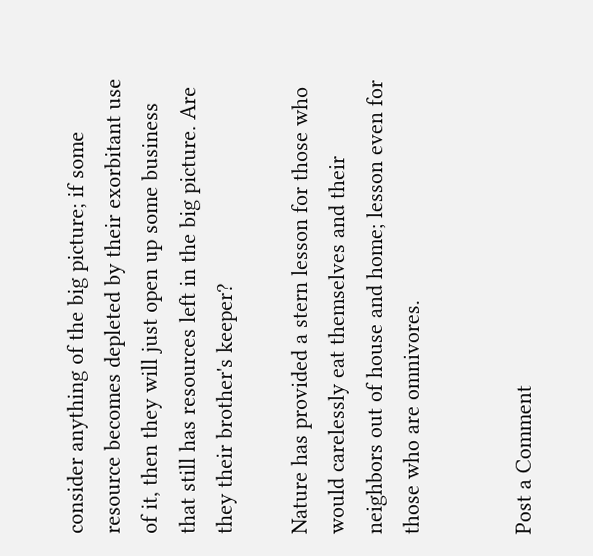consider anything of the big picture; if some resource becomes depleted by their exorbitant use of it, then they will just open up some business that still has resources left in the big picture. Are they their brother's keeper?

Nature has provided a stern lesson for those who would carelessly eat themselves and their neighbors out of house and home; lesson even for those who are omnivores.


Post a Comment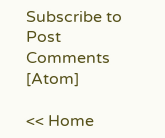Subscribe to Post Comments [Atom]

<< Home